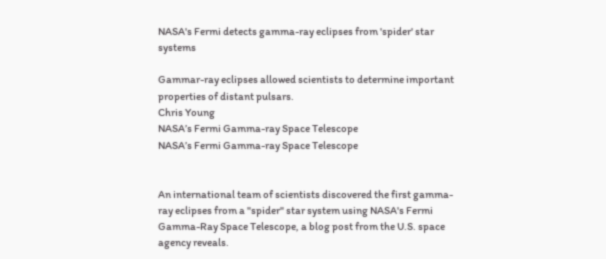NASA's Fermi detects gamma-ray eclipses from 'spider' star systems

Gammar-ray eclipses allowed scientists to determine important properties of distant pulsars.
Chris Young
NASA’s Fermi Gamma-ray Space Telescope
NASA’s Fermi Gamma-ray Space Telescope


An international team of scientists discovered the first gamma-ray eclipses from a "spider" star system using NASA's Fermi Gamma-Ray Space Telescope, a blog post from the U.S. space agency reveals.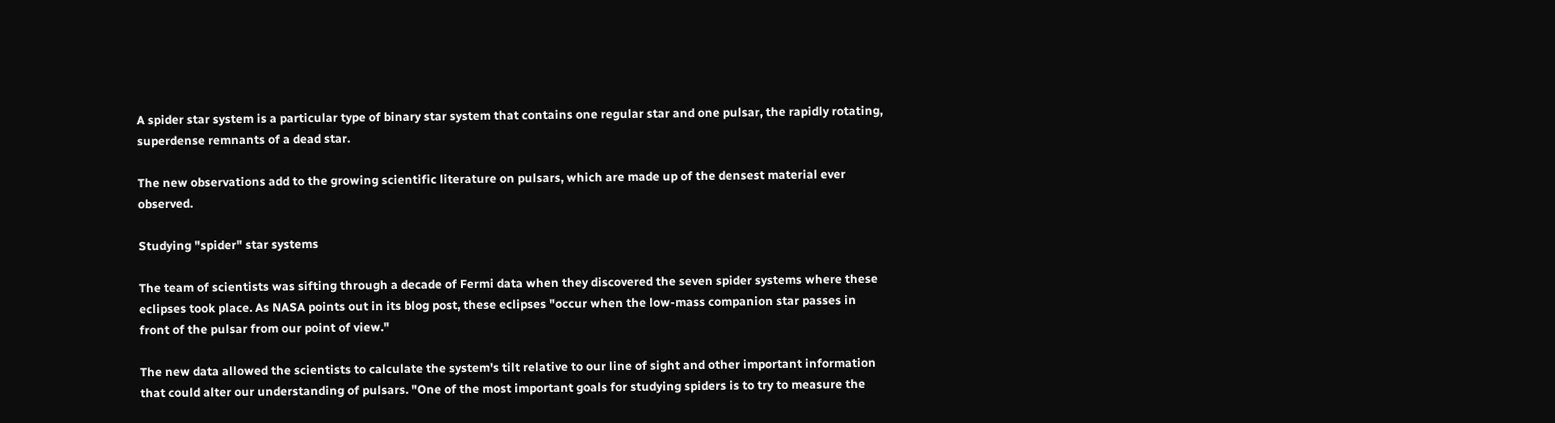A spider star system is a particular type of binary star system that contains one regular star and one pulsar, the rapidly rotating, superdense remnants of a dead star.

The new observations add to the growing scientific literature on pulsars, which are made up of the densest material ever observed.

Studying "spider" star systems

The team of scientists was sifting through a decade of Fermi data when they discovered the seven spider systems where these eclipses took place. As NASA points out in its blog post, these eclipses "occur when the low-mass companion star passes in front of the pulsar from our point of view."

The new data allowed the scientists to calculate the system's tilt relative to our line of sight and other important information that could alter our understanding of pulsars. "One of the most important goals for studying spiders is to try to measure the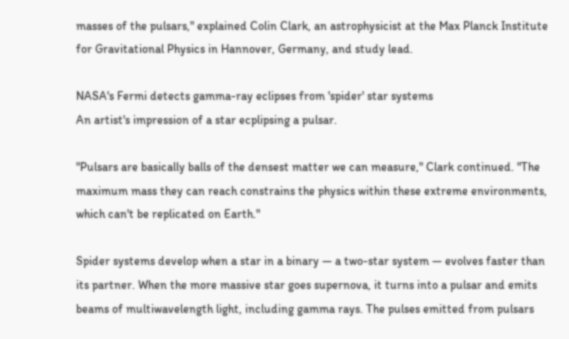masses of the pulsars," explained Colin Clark, an astrophysicist at the Max Planck Institute for Gravitational Physics in Hannover, Germany, and study lead.

NASA's Fermi detects gamma-ray eclipses from 'spider' star systems
An artist's impression of a star ecplipsing a pulsar.

"Pulsars are basically balls of the densest matter we can measure," Clark continued. "The maximum mass they can reach constrains the physics within these extreme environments, which can't be replicated on Earth."

Spider systems develop when a star in a binary — a two-star system — evolves faster than its partner. When the more massive star goes supernova, it turns into a pulsar and emits beams of multiwavelength light, including gamma rays. The pulses emitted from pulsars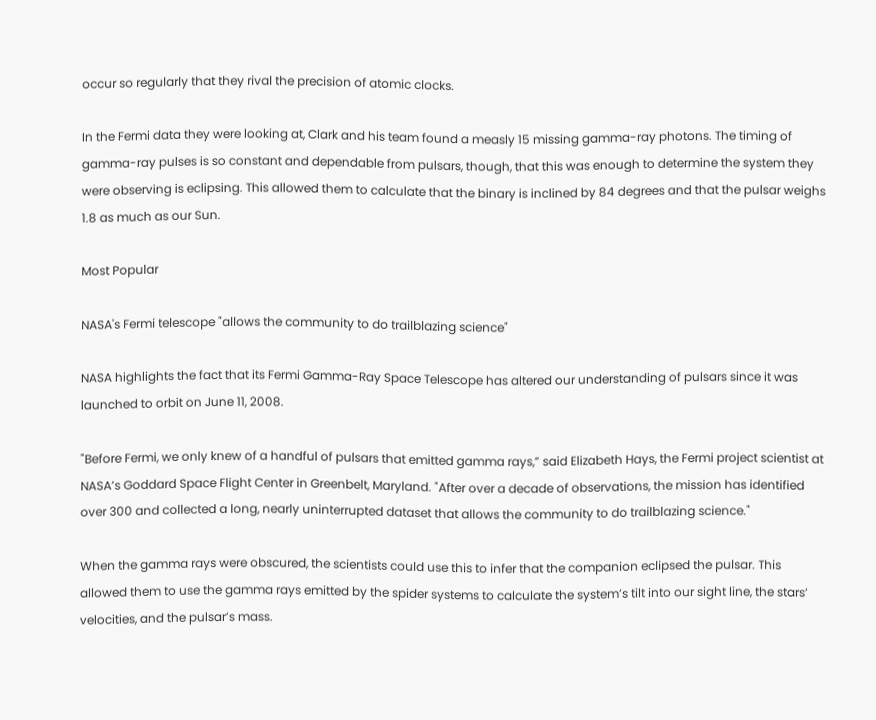occur so regularly that they rival the precision of atomic clocks.

In the Fermi data they were looking at, Clark and his team found a measly 15 missing gamma-ray photons. The timing of gamma-ray pulses is so constant and dependable from pulsars, though, that this was enough to determine the system they were observing is eclipsing. This allowed them to calculate that the binary is inclined by 84 degrees and that the pulsar weighs 1.8 as much as our Sun.

Most Popular

NASA's Fermi telescope "allows the community to do trailblazing science"

NASA highlights the fact that its Fermi Gamma-Ray Space Telescope has altered our understanding of pulsars since it was launched to orbit on June 11, 2008.

"Before Fermi, we only knew of a handful of pulsars that emitted gamma rays,” said Elizabeth Hays, the Fermi project scientist at NASA’s Goddard Space Flight Center in Greenbelt, Maryland. "After over a decade of observations, the mission has identified over 300 and collected a long, nearly uninterrupted dataset that allows the community to do trailblazing science."

When the gamma rays were obscured, the scientists could use this to infer that the companion eclipsed the pulsar. This allowed them to use the gamma rays emitted by the spider systems to calculate the system’s tilt into our sight line, the stars’ velocities, and the pulsar’s mass.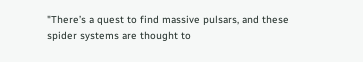"There’s a quest to find massive pulsars, and these spider systems are thought to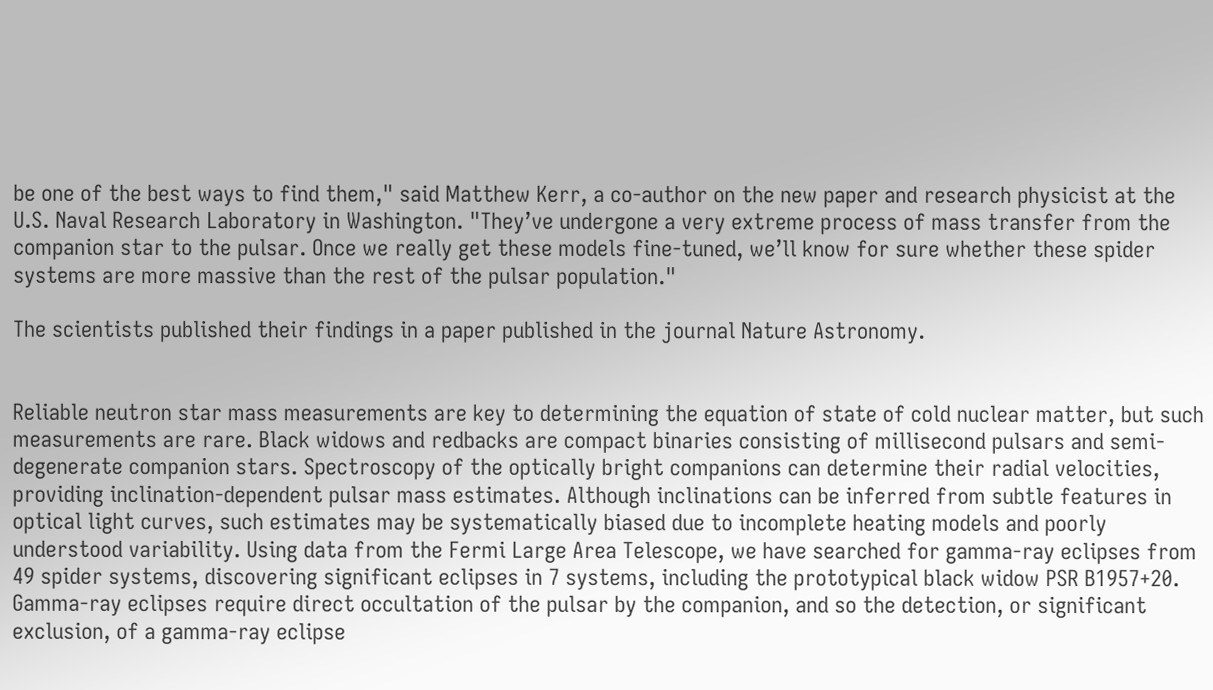be one of the best ways to find them," said Matthew Kerr, a co-author on the new paper and research physicist at the U.S. Naval Research Laboratory in Washington. "They’ve undergone a very extreme process of mass transfer from the companion star to the pulsar. Once we really get these models fine-tuned, we’ll know for sure whether these spider systems are more massive than the rest of the pulsar population."

The scientists published their findings in a paper published in the journal Nature Astronomy.


Reliable neutron star mass measurements are key to determining the equation of state of cold nuclear matter, but such measurements are rare. Black widows and redbacks are compact binaries consisting of millisecond pulsars and semi-degenerate companion stars. Spectroscopy of the optically bright companions can determine their radial velocities, providing inclination-dependent pulsar mass estimates. Although inclinations can be inferred from subtle features in optical light curves, such estimates may be systematically biased due to incomplete heating models and poorly understood variability. Using data from the Fermi Large Area Telescope, we have searched for gamma-ray eclipses from 49 spider systems, discovering significant eclipses in 7 systems, including the prototypical black widow PSR B1957+20. Gamma-ray eclipses require direct occultation of the pulsar by the companion, and so the detection, or significant exclusion, of a gamma-ray eclipse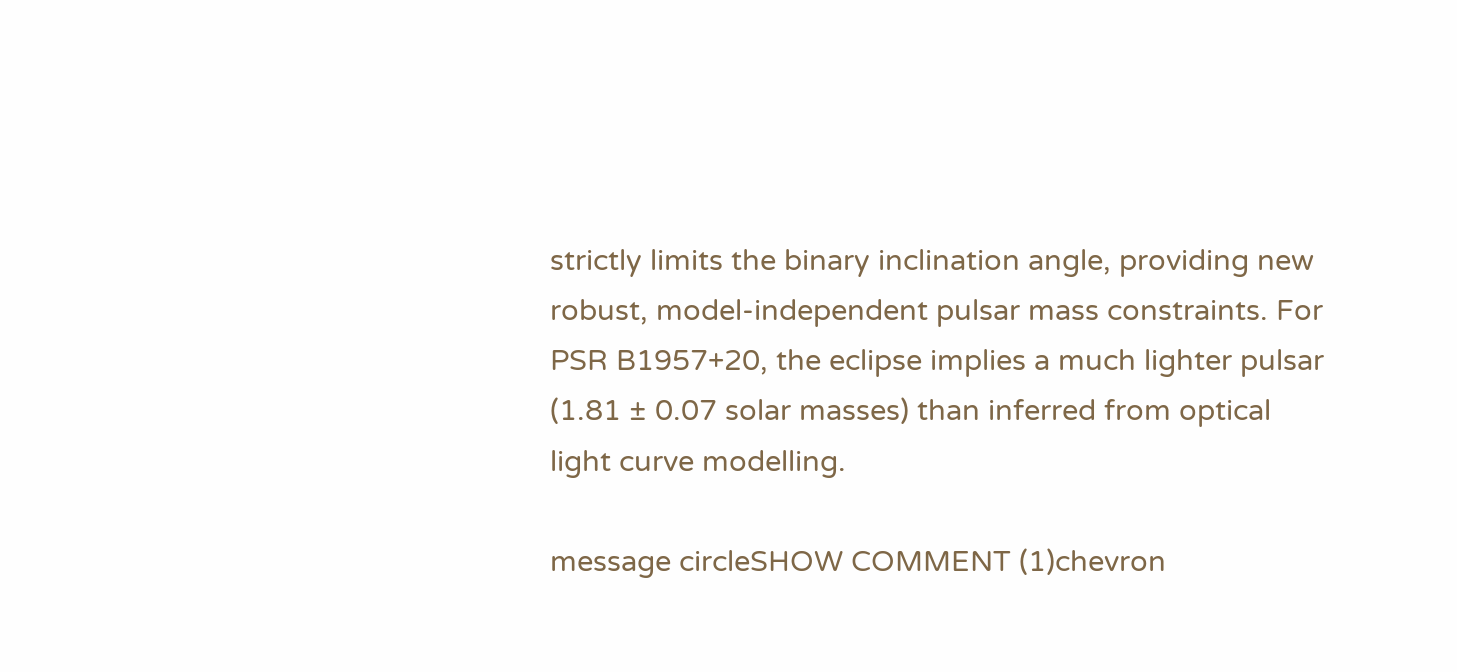strictly limits the binary inclination angle, providing new robust, model-independent pulsar mass constraints. For PSR B1957+20, the eclipse implies a much lighter pulsar (1.81 ± 0.07 solar masses) than inferred from optical light curve modelling.

message circleSHOW COMMENT (1)chevron